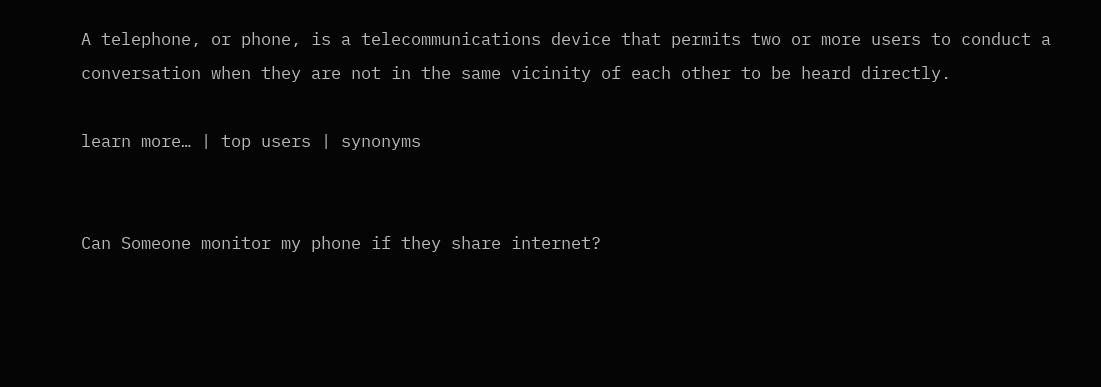A telephone, or phone, is a telecommunications device that permits two or more users to conduct a conversation when they are not in the same vicinity of each other to be heard directly.

learn more… | top users | synonyms


Can Someone monitor my phone if they share internet?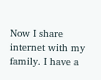Now I share internet with my family. I have a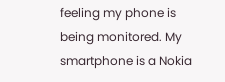feeling my phone is being monitored. My smartphone is a Nokia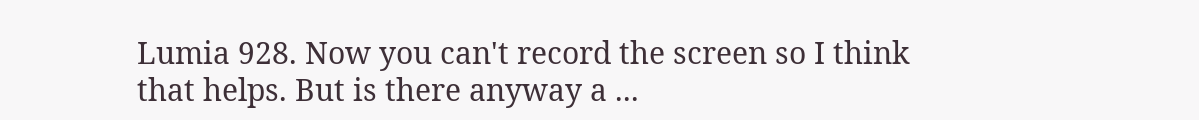Lumia 928. Now you can't record the screen so I think that helps. But is there anyway a ...